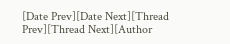[Date Prev][Date Next][Thread Prev][Thread Next][Author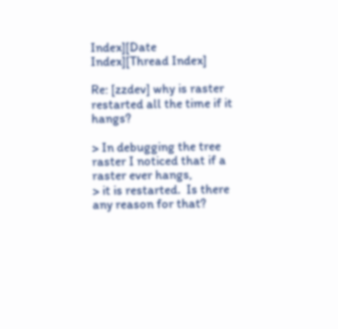Index][Date Index][Thread Index]

Re: [zzdev] why is raster restarted all the time if it hangs?

> In debugging the tree raster I noticed that if a raster ever hangs,
> it is restarted.  Is there any reason for that?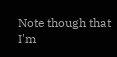Note though that I'm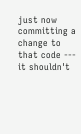just now committing a change to that code ---
it shouldn't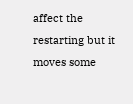affect the restarting but it moves some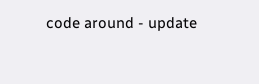code around - update